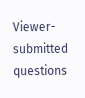Viewer-submitted questions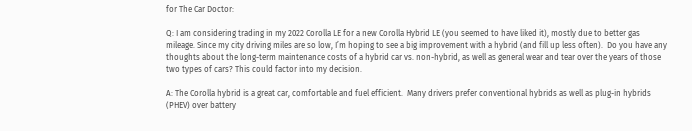for The Car Doctor:

Q: I am considering trading in my 2022 Corolla LE for a new Corolla Hybrid LE (you seemed to have liked it), mostly due to better gas mileage. Since my city driving miles are so low, I’m hoping to see a big improvement with a hybrid (and fill up less often).  Do you have any thoughts about the long-term maintenance costs of a hybrid car vs. non-hybrid, as well as general wear and tear over the years of those two types of cars? This could factor into my decision.

A: The Corolla hybrid is a great car, comfortable and fuel efficient.  Many drivers prefer conventional hybrids as well as plug-in hybrids (PHEV) over battery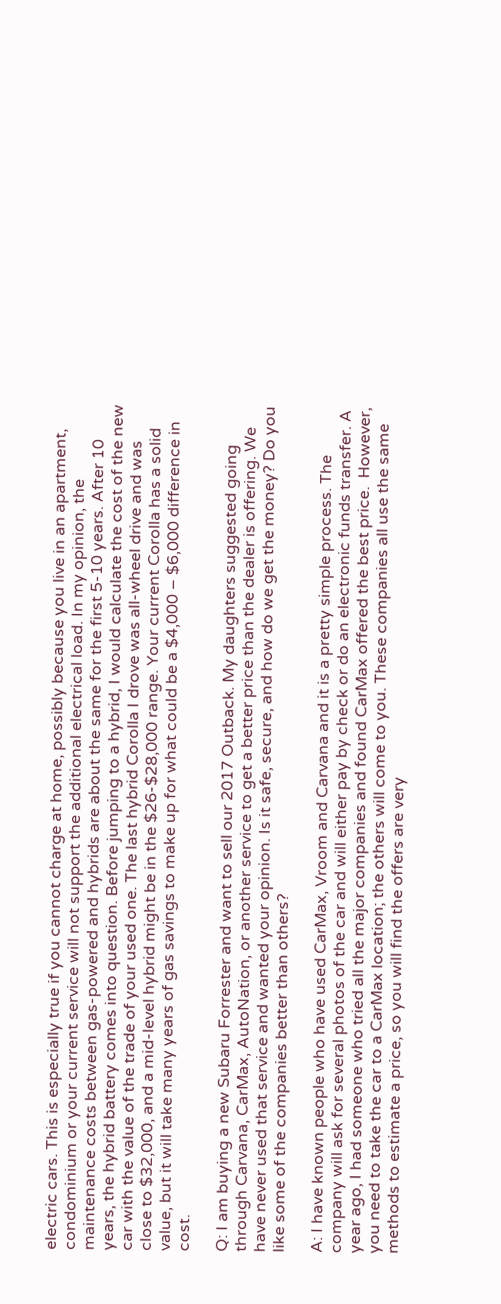electric cars. This is especially true if you cannot charge at home, possibly because you live in an apartment, condominium or your current service will not support the additional electrical load. In my opinion, the maintenance costs between gas-powered and hybrids are about the same for the first 5-10 years. After 10 years, the hybrid battery comes into question. Before jumping to a hybrid, I would calculate the cost of the new car with the value of the trade of your used one. The last hybrid Corolla I drove was all-wheel drive and was close to $32,000, and a mid-level hybrid might be in the $26-$28,000 range. Your current Corolla has a solid value, but it will take many years of gas savings to make up for what could be a $4,000 – $6,000 difference in cost.

Q: I am buying a new Subaru Forrester and want to sell our 2017 Outback. My daughters suggested going through Carvana, CarMax, AutoNation, or another service to get a better price than the dealer is offering. We have never used that service and wanted your opinion. Is it safe, secure, and how do we get the money? Do you like some of the companies better than others?

A: I have known people who have used CarMax, Vroom and Carvana and it is a pretty simple process. The company will ask for several photos of the car and will either pay by check or do an electronic funds transfer. A year ago, I had someone who tried all the major companies and found CarMax offered the best price.  However, you need to take the car to a CarMax location; the others will come to you. These companies all use the same methods to estimate a price, so you will find the offers are very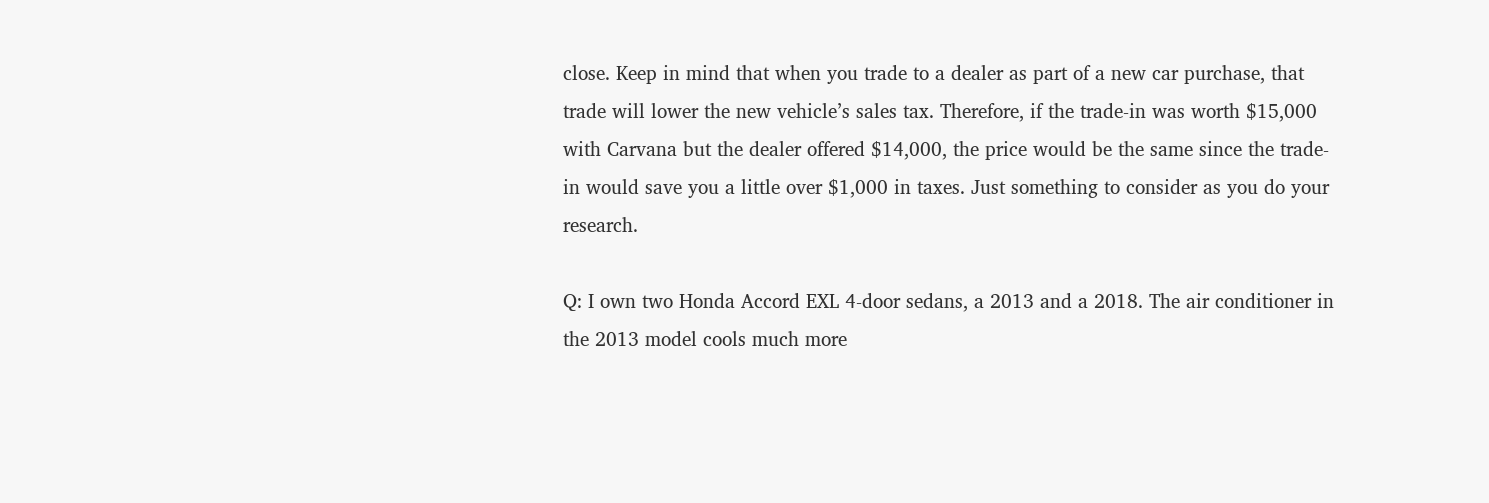close. Keep in mind that when you trade to a dealer as part of a new car purchase, that trade will lower the new vehicle’s sales tax. Therefore, if the trade-in was worth $15,000 with Carvana but the dealer offered $14,000, the price would be the same since the trade-in would save you a little over $1,000 in taxes. Just something to consider as you do your research.

Q: I own two Honda Accord EXL 4-door sedans, a 2013 and a 2018. The air conditioner in the 2013 model cools much more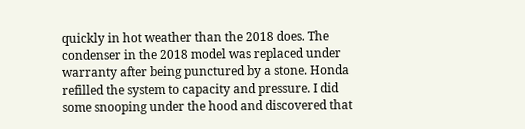quickly in hot weather than the 2018 does. The condenser in the 2018 model was replaced under warranty after being punctured by a stone. Honda refilled the system to capacity and pressure. I did some snooping under the hood and discovered that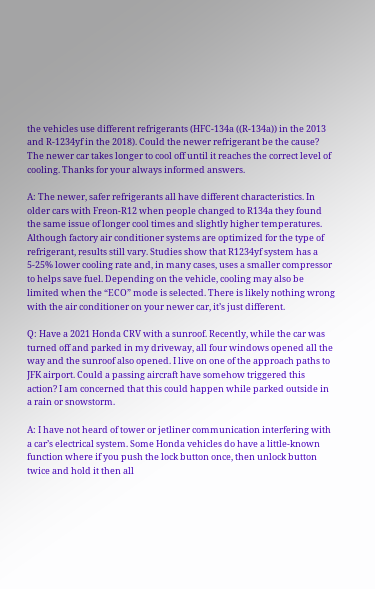the vehicles use different refrigerants (HFC-134a ((R-134a)) in the 2013 and R-1234yf in the 2018). Could the newer refrigerant be the cause? The newer car takes longer to cool off until it reaches the correct level of cooling. Thanks for your always informed answers.

A: The newer, safer refrigerants all have different characteristics. In older cars with Freon-R12 when people changed to R134a they found the same issue of longer cool times and slightly higher temperatures. Although factory air conditioner systems are optimized for the type of refrigerant, results still vary. Studies show that R1234yf system has a 5-25% lower cooling rate and, in many cases, uses a smaller compressor to helps save fuel. Depending on the vehicle, cooling may also be limited when the “ECO” mode is selected. There is likely nothing wrong with the air conditioner on your newer car, it’s just different.

Q: Have a 2021 Honda CRV with a sunroof. Recently, while the car was turned off and parked in my driveway, all four windows opened all the way and the sunroof also opened. I live on one of the approach paths to JFK airport. Could a passing aircraft have somehow triggered this action? I am concerned that this could happen while parked outside in a rain or snowstorm.

A: I have not heard of tower or jetliner communication interfering with a car’s electrical system. Some Honda vehicles do have a little-known function where if you push the lock button once, then unlock button twice and hold it then all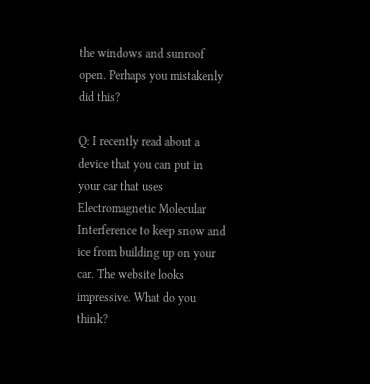the windows and sunroof open. Perhaps you mistakenly did this?

Q: I recently read about a device that you can put in your car that uses Electromagnetic Molecular Interference to keep snow and ice from building up on your car. The website looks impressive. What do you think?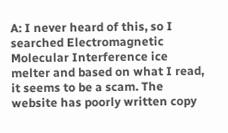A: I never heard of this, so I searched Electromagnetic Molecular Interference ice melter and based on what I read, it seems to be a scam. The website has poorly written copy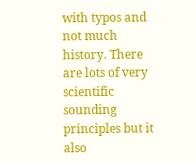with typos and not much history. There are lots of very scientific sounding principles but it also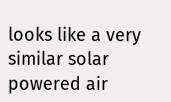looks like a very similar solar powered air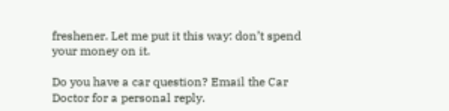freshener. Let me put it this way: don’t spend your money on it.

Do you have a car question? Email the Car Doctor for a personal reply.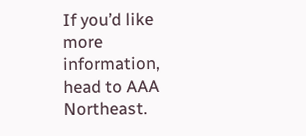If you’d like more information, head to AAA Northeast.